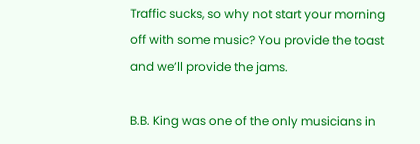Traffic sucks, so why not start your morning off with some music? You provide the toast and we’ll provide the jams.

B.B. King was one of the only musicians in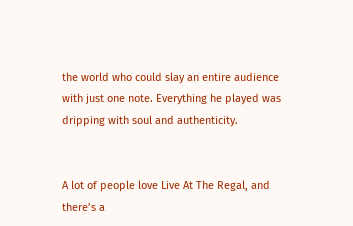the world who could slay an entire audience with just one note. Everything he played was dripping with soul and authenticity.


A lot of people love Live At The Regal, and there’s a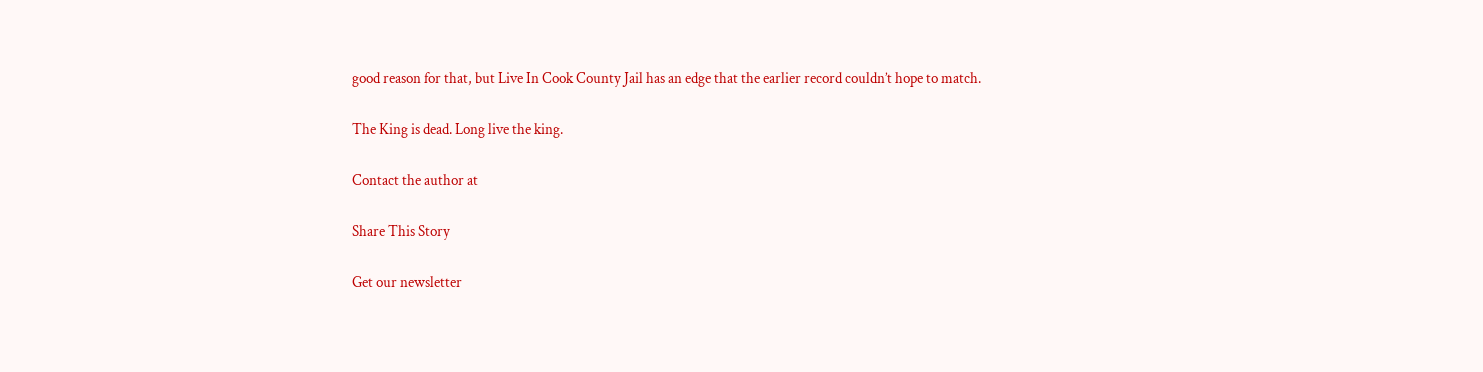good reason for that, but Live In Cook County Jail has an edge that the earlier record couldn’t hope to match.

The King is dead. Long live the king.

Contact the author at

Share This Story

Get our newsletter